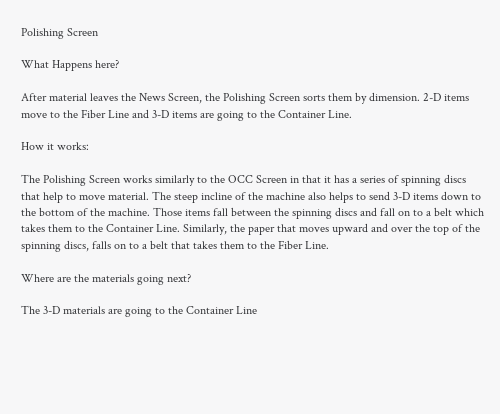Polishing Screen

What Happens here?

After material leaves the News Screen, the Polishing Screen sorts them by dimension. 2-D items move to the Fiber Line and 3-D items are going to the Container Line.

How it works:

The Polishing Screen works similarly to the OCC Screen in that it has a series of spinning discs that help to move material. The steep incline of the machine also helps to send 3-D items down to the bottom of the machine. Those items fall between the spinning discs and fall on to a belt which takes them to the Container Line. Similarly, the paper that moves upward and over the top of the spinning discs, falls on to a belt that takes them to the Fiber Line.

Where are the materials going next?

The 3-D materials are going to the Container Line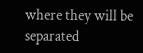where they will be separated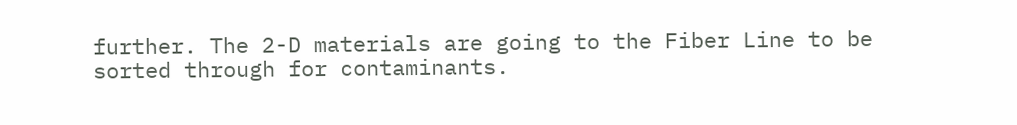further. The 2-D materials are going to the Fiber Line to be sorted through for contaminants.